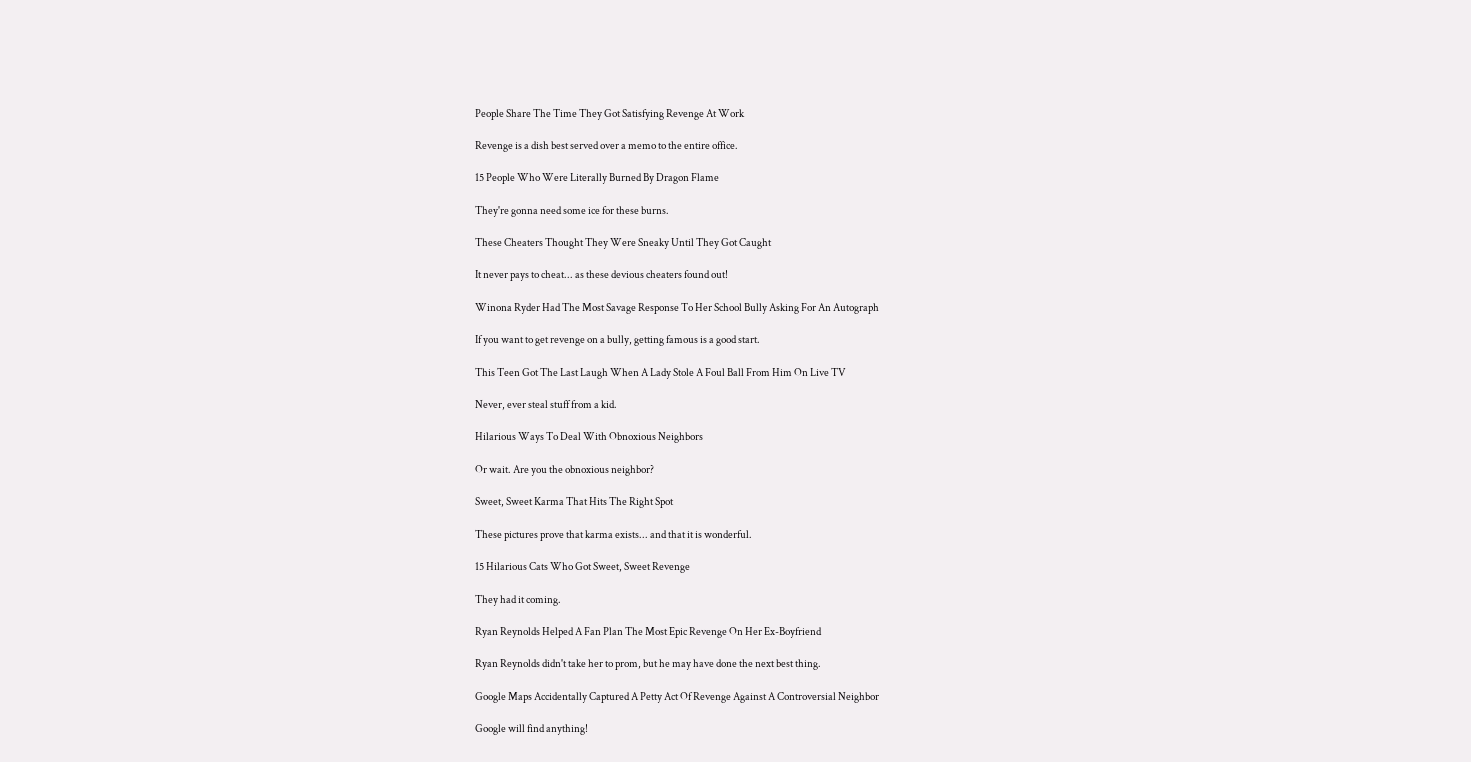People Share The Time They Got Satisfying Revenge At Work

Revenge is a dish best served over a memo to the entire office.

15 People Who Were Literally Burned By Dragon Flame

They're gonna need some ice for these burns.

These Cheaters Thought They Were Sneaky Until They Got Caught

It never pays to cheat... as these devious cheaters found out!

Winona Ryder Had The Most Savage Response To Her School Bully Asking For An Autograph

If you want to get revenge on a bully, getting famous is a good start.

This Teen Got The Last Laugh When A Lady Stole A Foul Ball From Him On Live TV

Never, ever steal stuff from a kid.

Hilarious Ways To Deal With Obnoxious Neighbors

Or wait. Are you the obnoxious neighbor?

Sweet, Sweet Karma That Hits The Right Spot

These pictures prove that karma exists... and that it is wonderful.

15 Hilarious Cats Who Got Sweet, Sweet Revenge

They had it coming.

Ryan Reynolds Helped A Fan Plan The Most Epic Revenge On Her Ex-Boyfriend

Ryan Reynolds didn't take her to prom, but he may have done the next best thing.

Google Maps Accidentally Captured A Petty Act Of Revenge Against A Controversial Neighbor

Google will find anything!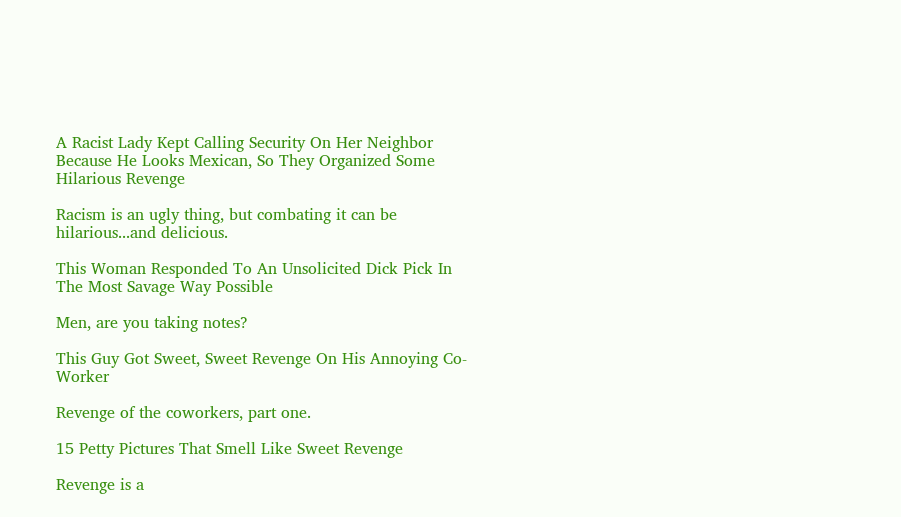A Racist Lady Kept Calling Security On Her Neighbor Because He Looks Mexican, So They Organized Some Hilarious Revenge

Racism is an ugly thing, but combating it can be hilarious...and delicious.

This Woman Responded To An Unsolicited Dick Pick In The Most Savage Way Possible

Men, are you taking notes?

This Guy Got Sweet, Sweet Revenge On His Annoying Co-Worker

Revenge of the coworkers, part one.

15 Petty Pictures That Smell Like Sweet Revenge

Revenge is a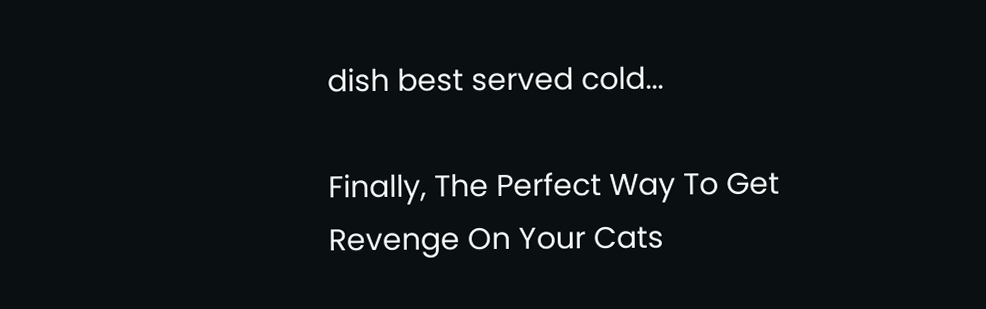dish best served cold...

Finally, The Perfect Way To Get Revenge On Your Cats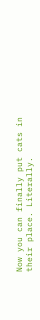Now you can finally put cats in their place. Literally.